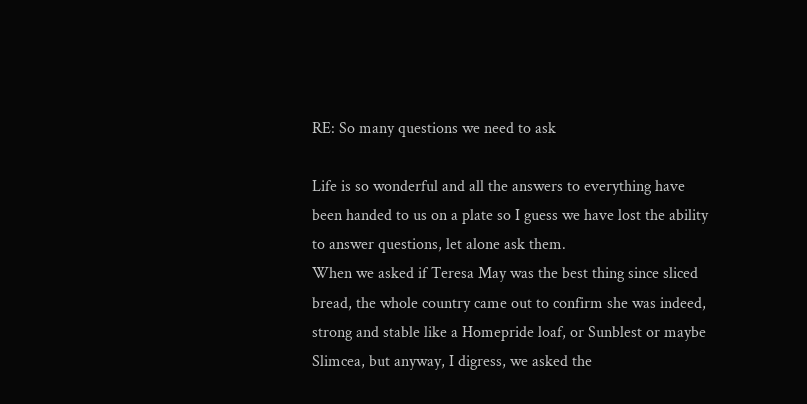RE: So many questions we need to ask

Life is so wonderful and all the answers to everything have been handed to us on a plate so I guess we have lost the ability to answer questions, let alone ask them.
When we asked if Teresa May was the best thing since sliced bread, the whole country came out to confirm she was indeed, strong and stable like a Homepride loaf, or Sunblest or maybe Slimcea, but anyway, I digress, we asked the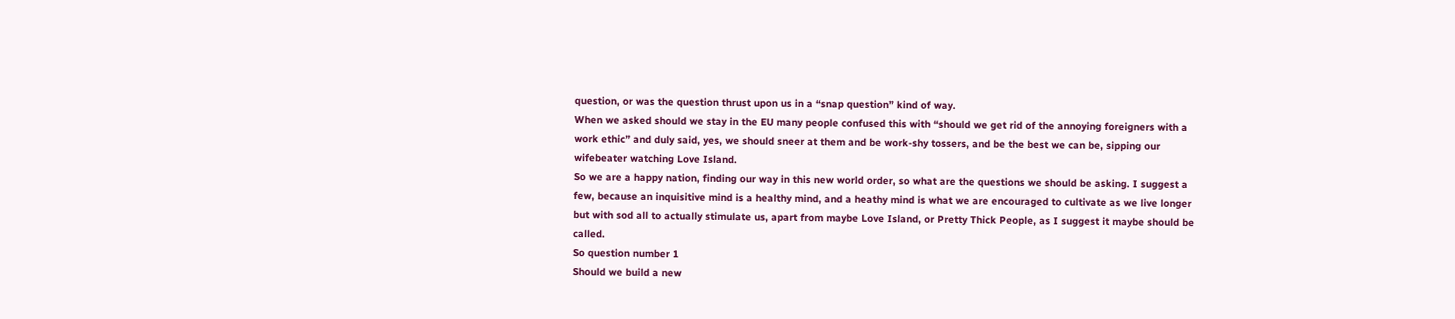question, or was the question thrust upon us in a “snap question” kind of way.
When we asked should we stay in the EU many people confused this with “should we get rid of the annoying foreigners with a work ethic” and duly said, yes, we should sneer at them and be work-shy tossers, and be the best we can be, sipping our wifebeater watching Love Island.
So we are a happy nation, finding our way in this new world order, so what are the questions we should be asking. I suggest a few, because an inquisitive mind is a healthy mind, and a heathy mind is what we are encouraged to cultivate as we live longer but with sod all to actually stimulate us, apart from maybe Love Island, or Pretty Thick People, as I suggest it maybe should be called.
So question number 1
Should we build a new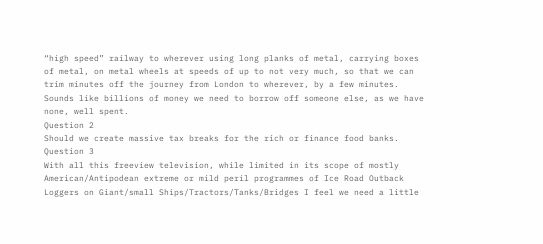“high speed” railway to wherever using long planks of metal, carrying boxes of metal, on metal wheels at speeds of up to not very much, so that we can trim minutes off the journey from London to wherever, by a few minutes. Sounds like billions of money we need to borrow off someone else, as we have none, well spent.
Question 2
Should we create massive tax breaks for the rich or finance food banks.
Question 3
With all this freeview television, while limited in its scope of mostly American/Antipodean extreme or mild peril programmes of Ice Road Outback Loggers on Giant/small Ships/Tractors/Tanks/Bridges I feel we need a little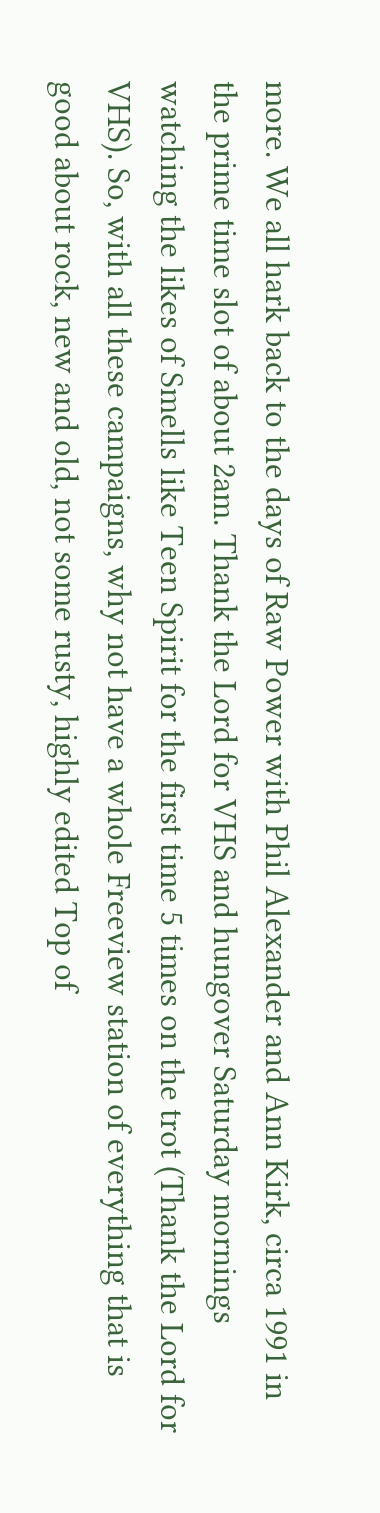more. We all hark back to the days of Raw Power with Phil Alexander and Ann Kirk, circa 1991 in the prime time slot of about 2am. Thank the Lord for VHS and hungover Saturday mornings watching the likes of Smells like Teen Spirit for the first time 5 times on the trot (Thank the Lord for VHS). So, with all these campaigns, why not have a whole Freeview station of everything that is good about rock, new and old, not some rusty, highly edited Top of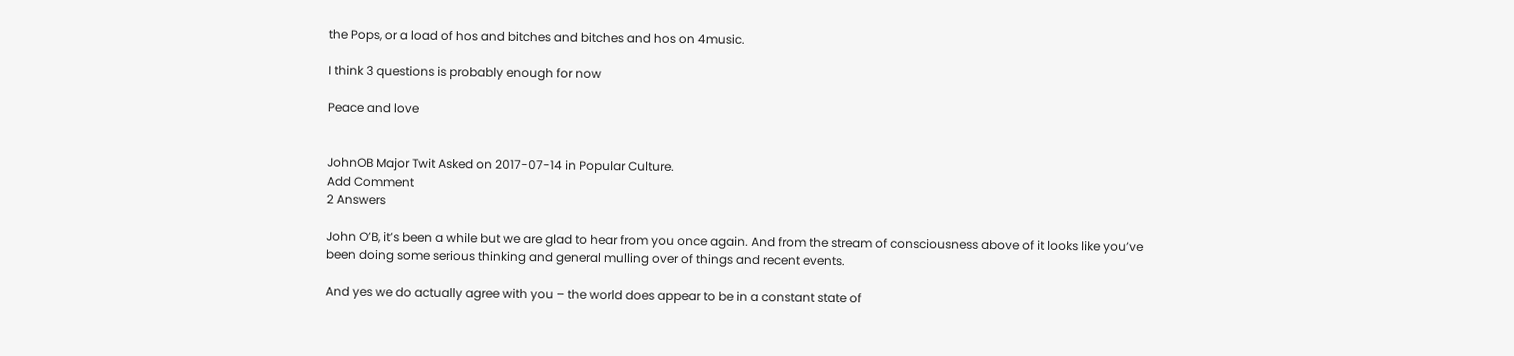the Pops, or a load of hos and bitches and bitches and hos on 4music.

I think 3 questions is probably enough for now

Peace and love


JohnOB Major Twit Asked on 2017-07-14 in Popular Culture.
Add Comment
2 Answers

John O’B, it’s been a while but we are glad to hear from you once again. And from the stream of consciousness above of it looks like you’ve been doing some serious thinking and general mulling over of things and recent events.

And yes we do actually agree with you – the world does appear to be in a constant state of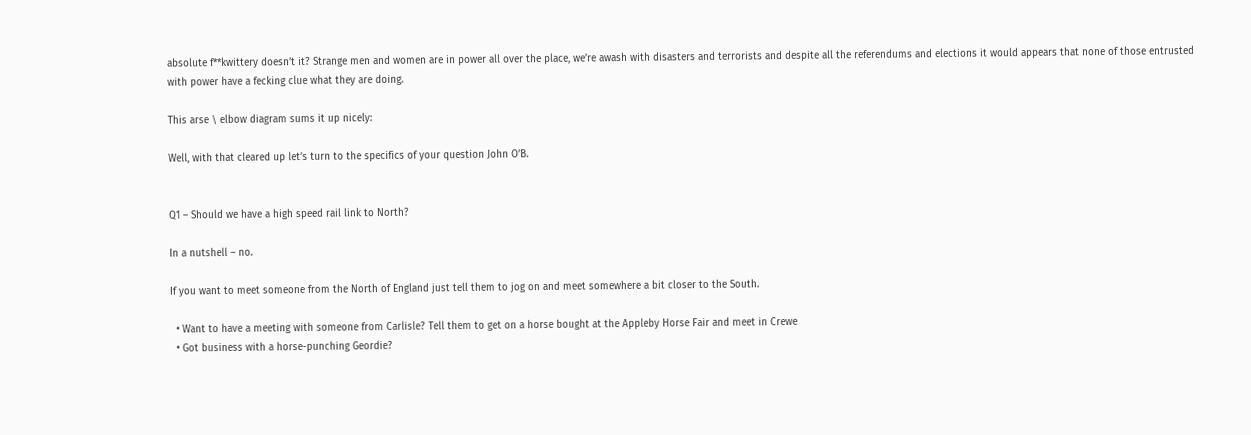absolute f**kwittery doesn’t it? Strange men and women are in power all over the place, we’re awash with disasters and terrorists and despite all the referendums and elections it would appears that none of those entrusted with power have a fecking clue what they are doing.

This arse \ elbow diagram sums it up nicely:

Well, with that cleared up let’s turn to the specifics of your question John O’B.


Q1 – Should we have a high speed rail link to North?

In a nutshell – no.

If you want to meet someone from the North of England just tell them to jog on and meet somewhere a bit closer to the South.

  • Want to have a meeting with someone from Carlisle? Tell them to get on a horse bought at the Appleby Horse Fair and meet in Crewe
  • Got business with a horse-punching Geordie?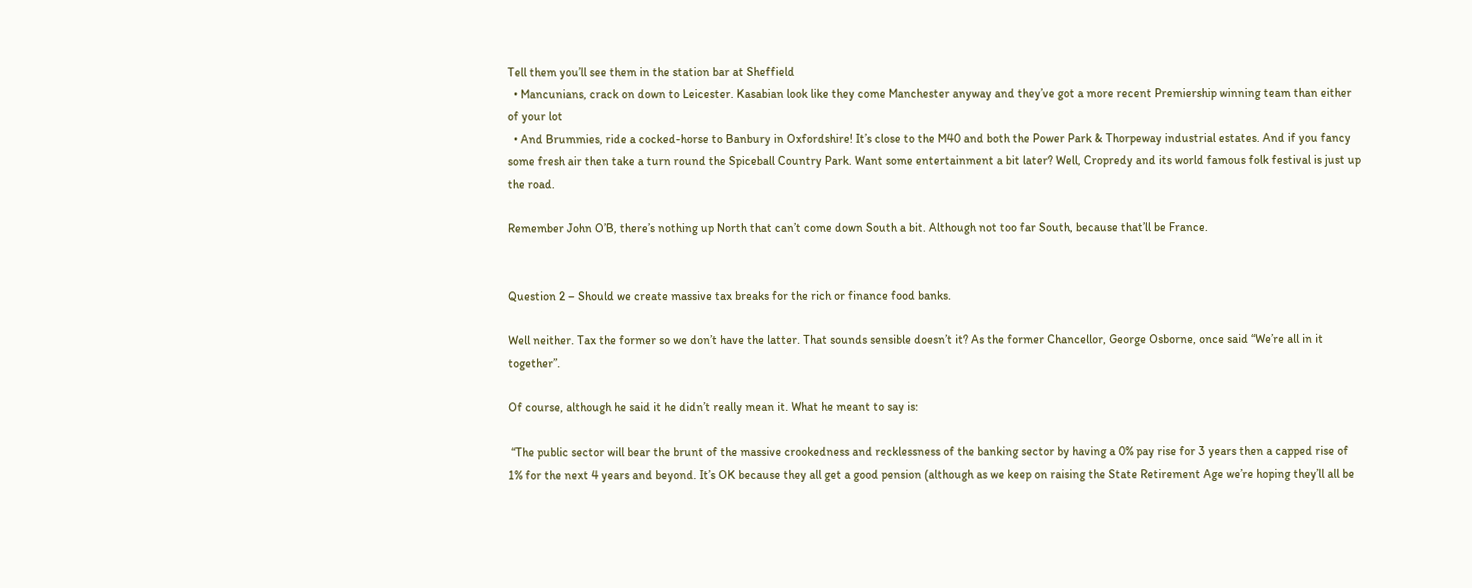Tell them you’ll see them in the station bar at Sheffield
  • Mancunians, crack on down to Leicester. Kasabian look like they come Manchester anyway and they’ve got a more recent Premiership winning team than either of your lot
  • And Brummies, ride a cocked-horse to Banbury in Oxfordshire! It’s close to the M40 and both the Power Park & Thorpeway industrial estates. And if you fancy some fresh air then take a turn round the Spiceball Country Park. Want some entertainment a bit later? Well, Cropredy and its world famous folk festival is just up the road.

Remember John O’B, there’s nothing up North that can’t come down South a bit. Although not too far South, because that’ll be France.


Question 2 – Should we create massive tax breaks for the rich or finance food banks.

Well neither. Tax the former so we don’t have the latter. That sounds sensible doesn’t it? As the former Chancellor, George Osborne, once said “We’re all in it together”.

Of course, although he said it he didn’t really mean it. What he meant to say is:

 “The public sector will bear the brunt of the massive crookedness and recklessness of the banking sector by having a 0% pay rise for 3 years then a capped rise of 1% for the next 4 years and beyond. It’s OK because they all get a good pension (although as we keep on raising the State Retirement Age we’re hoping they’ll all be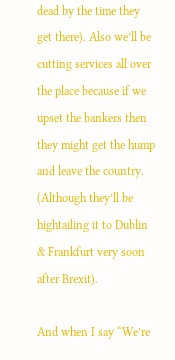dead by the time they get there). Also we’ll be cutting services all over the place because if we upset the bankers then they might get the hump and leave the country. (Although they’ll be hightailing it to Dublin & Frankfurt very soon after Brexit).

And when I say “We’re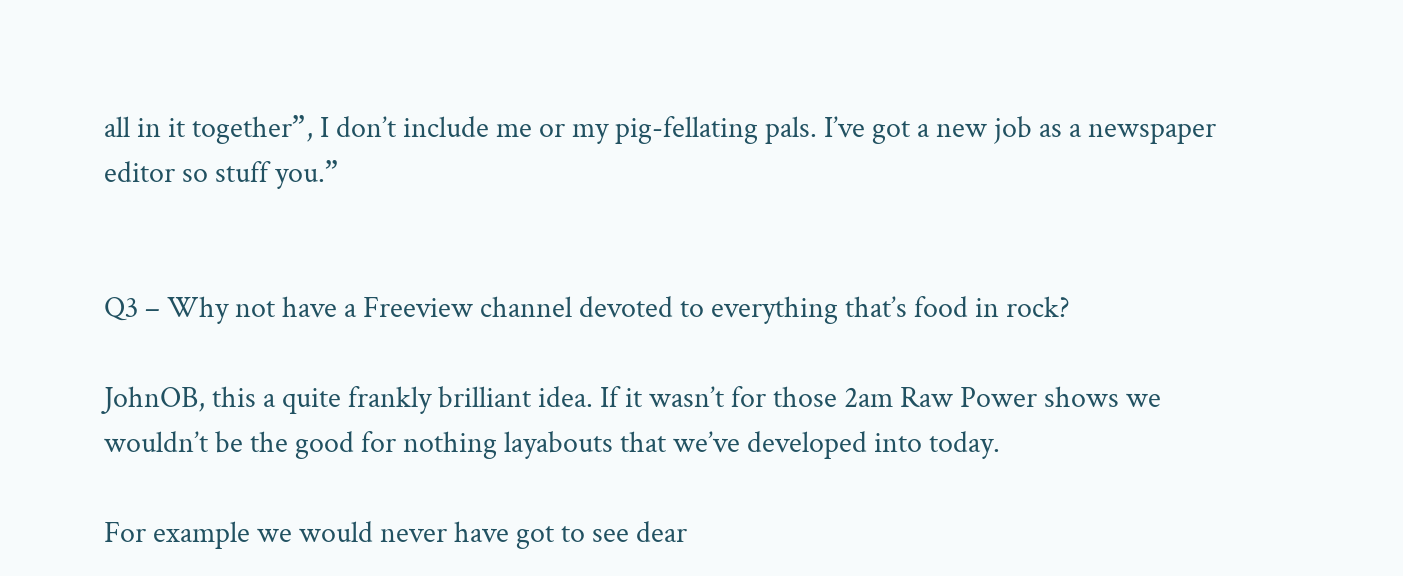all in it together”, I don’t include me or my pig-fellating pals. I’ve got a new job as a newspaper editor so stuff you.”


Q3 – Why not have a Freeview channel devoted to everything that’s food in rock?

JohnOB, this a quite frankly brilliant idea. If it wasn’t for those 2am Raw Power shows we wouldn’t be the good for nothing layabouts that we’ve developed into today.

For example we would never have got to see dear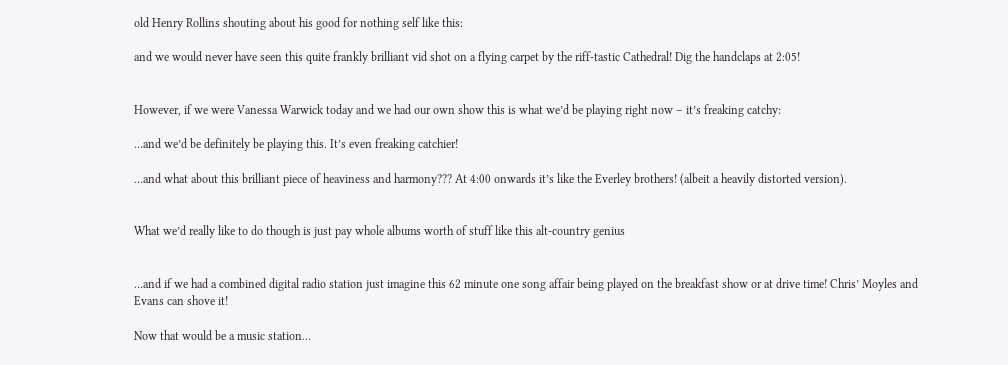old Henry Rollins shouting about his good for nothing self like this:

and we would never have seen this quite frankly brilliant vid shot on a flying carpet by the riff-tastic Cathedral! Dig the handclaps at 2:05!


However, if we were Vanessa Warwick today and we had our own show this is what we’d be playing right now – it’s freaking catchy:

…and we’d be definitely be playing this. It’s even freaking catchier!

…and what about this brilliant piece of heaviness and harmony??? At 4:00 onwards it’s like the Everley brothers! (albeit a heavily distorted version).


What we’d really like to do though is just pay whole albums worth of stuff like this alt-country genius


…and if we had a combined digital radio station just imagine this 62 minute one song affair being played on the breakfast show or at drive time! Chris’ Moyles and Evans can shove it!

Now that would be a music station…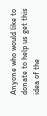Anyone who would like to donate to help us get this idea of the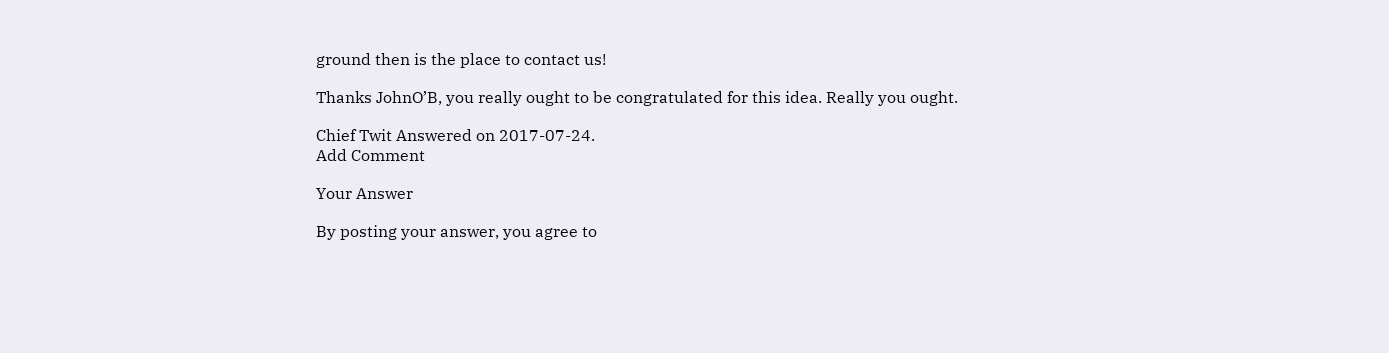ground then is the place to contact us!

Thanks JohnO’B, you really ought to be congratulated for this idea. Really you ought.

Chief Twit Answered on 2017-07-24.
Add Comment

Your Answer

By posting your answer, you agree to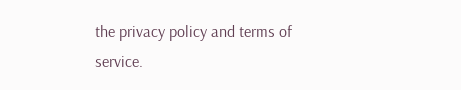the privacy policy and terms of service.